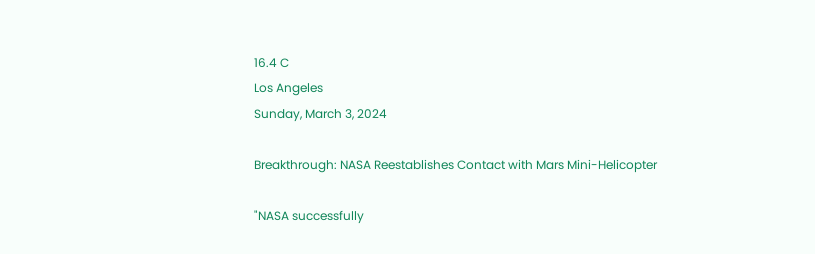16.4 C
Los Angeles
Sunday, March 3, 2024

Breakthrough: NASA Reestablishes Contact with Mars Mini-Helicopter

"NASA successfully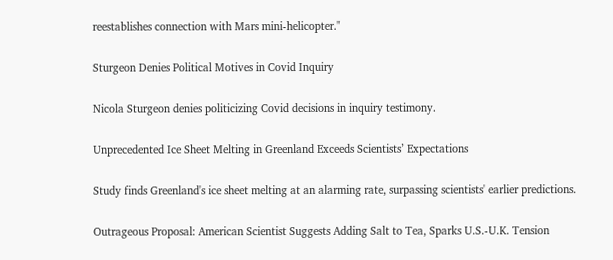reestablishes connection with Mars mini-helicopter."

Sturgeon Denies Political Motives in Covid Inquiry

Nicola Sturgeon denies politicizing Covid decisions in inquiry testimony.

Unprecedented Ice Sheet Melting in Greenland Exceeds Scientists’ Expectations

Study finds Greenland's ice sheet melting at an alarming rate, surpassing scientists' earlier predictions.

Outrageous Proposal: American Scientist Suggests Adding Salt to Tea, Sparks U.S.-U.K. Tension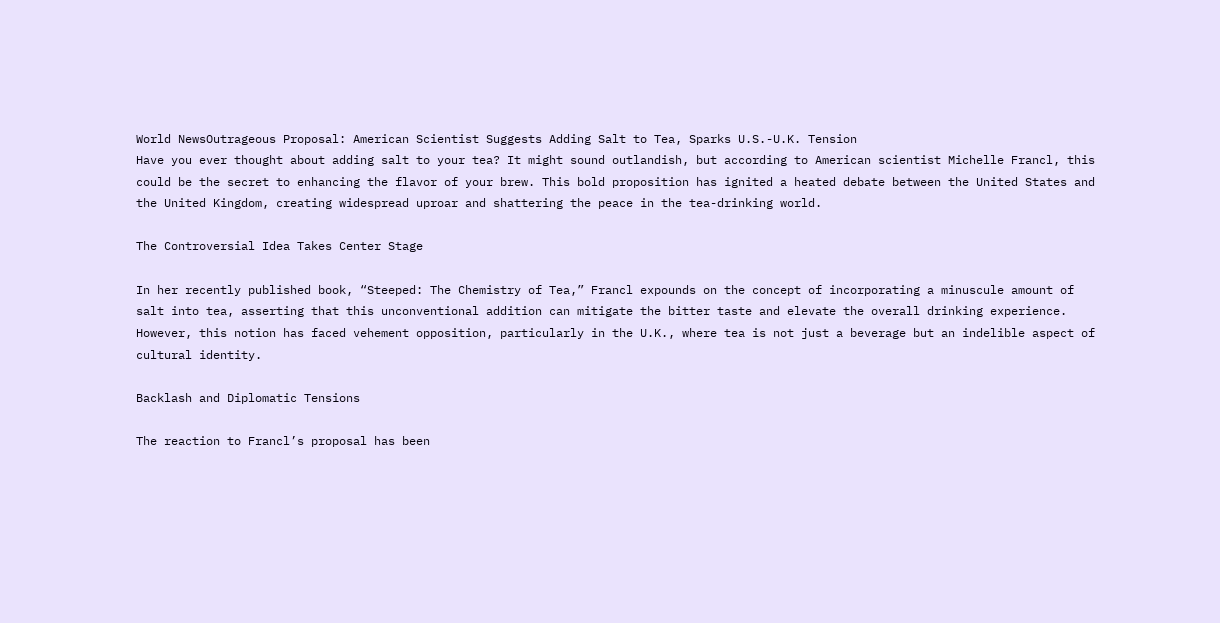World NewsOutrageous Proposal: American Scientist Suggests Adding Salt to Tea, Sparks U.S.-U.K. Tension
Have you ever thought about adding salt to your tea? It might sound outlandish, but according to American scientist Michelle Francl, this could be the secret to enhancing the flavor of your brew. This bold proposition has ignited a heated debate between the United States and the United Kingdom, creating widespread uproar and shattering the peace in the tea-drinking world.

The Controversial Idea Takes Center Stage

In her recently published book, “Steeped: The Chemistry of Tea,” Francl expounds on the concept of incorporating a minuscule amount of salt into tea, asserting that this unconventional addition can mitigate the bitter taste and elevate the overall drinking experience. However, this notion has faced vehement opposition, particularly in the U.K., where tea is not just a beverage but an indelible aspect of cultural identity.

Backlash and Diplomatic Tensions

The reaction to Francl’s proposal has been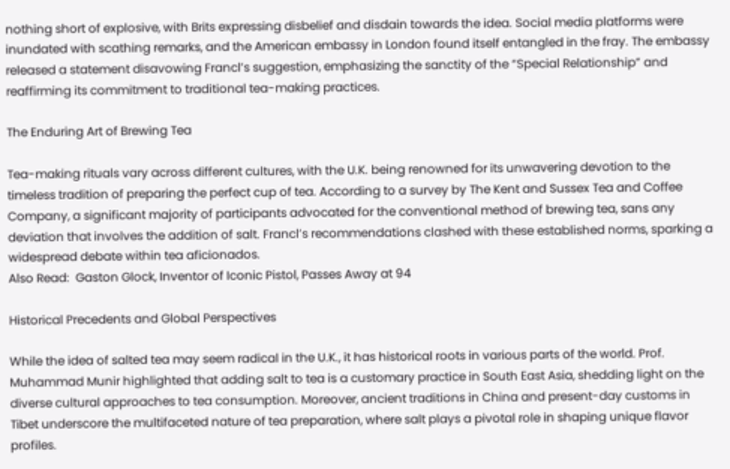nothing short of explosive, with Brits expressing disbelief and disdain towards the idea. Social media platforms were inundated with scathing remarks, and the American embassy in London found itself entangled in the fray. The embassy released a statement disavowing Francl’s suggestion, emphasizing the sanctity of the “Special Relationship” and reaffirming its commitment to traditional tea-making practices.

The Enduring Art of Brewing Tea

Tea-making rituals vary across different cultures, with the U.K. being renowned for its unwavering devotion to the timeless tradition of preparing the perfect cup of tea. According to a survey by The Kent and Sussex Tea and Coffee Company, a significant majority of participants advocated for the conventional method of brewing tea, sans any deviation that involves the addition of salt. Francl’s recommendations clashed with these established norms, sparking a widespread debate within tea aficionados.
Also Read:  Gaston Glock, Inventor of Iconic Pistol, Passes Away at 94

Historical Precedents and Global Perspectives

While the idea of salted tea may seem radical in the U.K., it has historical roots in various parts of the world. Prof. Muhammad Munir highlighted that adding salt to tea is a customary practice in South East Asia, shedding light on the diverse cultural approaches to tea consumption. Moreover, ancient traditions in China and present-day customs in Tibet underscore the multifaceted nature of tea preparation, where salt plays a pivotal role in shaping unique flavor profiles.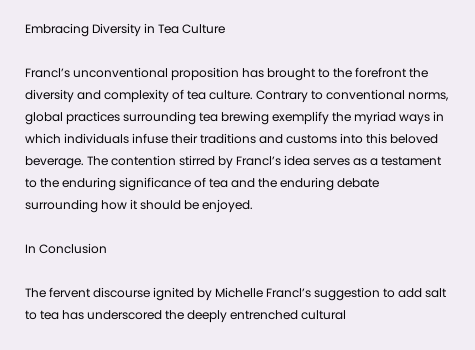Embracing Diversity in Tea Culture

Francl’s unconventional proposition has brought to the forefront the diversity and complexity of tea culture. Contrary to conventional norms, global practices surrounding tea brewing exemplify the myriad ways in which individuals infuse their traditions and customs into this beloved beverage. The contention stirred by Francl’s idea serves as a testament to the enduring significance of tea and the enduring debate surrounding how it should be enjoyed.

In Conclusion

The fervent discourse ignited by Michelle Francl’s suggestion to add salt to tea has underscored the deeply entrenched cultural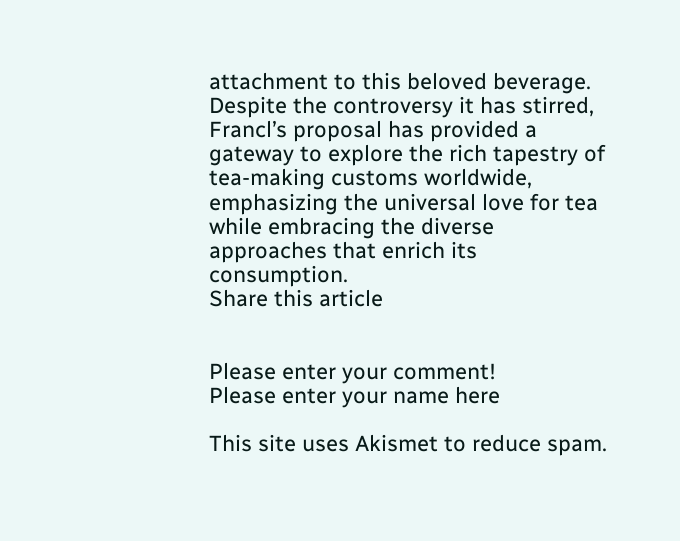attachment to this beloved beverage. Despite the controversy it has stirred, Francl’s proposal has provided a gateway to explore the rich tapestry of tea-making customs worldwide, emphasizing the universal love for tea while embracing the diverse approaches that enrich its consumption.
Share this article


Please enter your comment!
Please enter your name here

This site uses Akismet to reduce spam.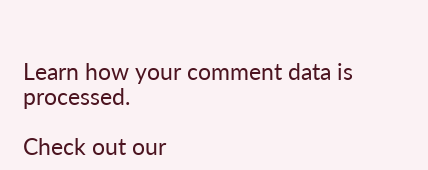Learn how your comment data is processed.

Check out our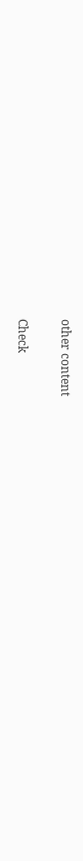other content

Check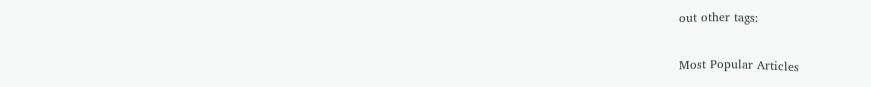out other tags:

Most Popular Articles